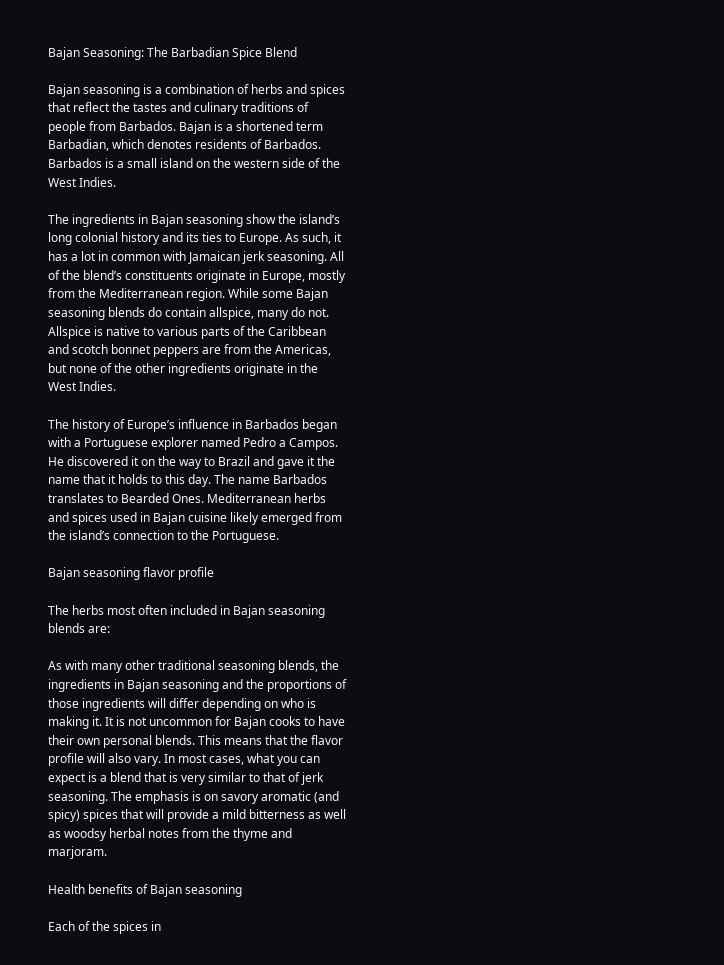Bajan Seasoning: The Barbadian Spice Blend

Bajan seasoning is a combination of herbs and spices that reflect the tastes and culinary traditions of people from Barbados. Bajan is a shortened term Barbadian, which denotes residents of Barbados. Barbados is a small island on the western side of the West Indies.

The ingredients in Bajan seasoning show the island’s long colonial history and its ties to Europe. As such, it has a lot in common with Jamaican jerk seasoning. All of the blend’s constituents originate in Europe, mostly from the Mediterranean region. While some Bajan seasoning blends do contain allspice, many do not. Allspice is native to various parts of the Caribbean and scotch bonnet peppers are from the Americas, but none of the other ingredients originate in the West Indies.

The history of Europe’s influence in Barbados began with a Portuguese explorer named Pedro a Campos. He discovered it on the way to Brazil and gave it the name that it holds to this day. The name Barbados translates to Bearded Ones. Mediterranean herbs and spices used in Bajan cuisine likely emerged from the island’s connection to the Portuguese.

Bajan seasoning flavor profile

The herbs most often included in Bajan seasoning blends are:

As with many other traditional seasoning blends, the ingredients in Bajan seasoning and the proportions of those ingredients will differ depending on who is making it. It is not uncommon for Bajan cooks to have their own personal blends. This means that the flavor profile will also vary. In most cases, what you can expect is a blend that is very similar to that of jerk seasoning. The emphasis is on savory aromatic (and spicy) spices that will provide a mild bitterness as well as woodsy herbal notes from the thyme and marjoram.

Health benefits of Bajan seasoning

Each of the spices in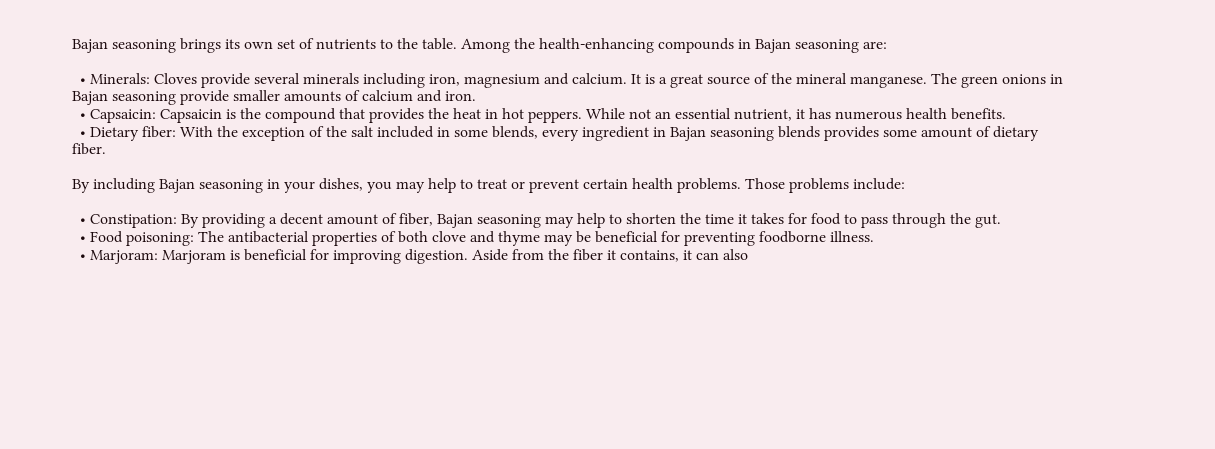Bajan seasoning brings its own set of nutrients to the table. Among the health-enhancing compounds in Bajan seasoning are:

  • Minerals: Cloves provide several minerals including iron, magnesium and calcium. It is a great source of the mineral manganese. The green onions in Bajan seasoning provide smaller amounts of calcium and iron.
  • Capsaicin: Capsaicin is the compound that provides the heat in hot peppers. While not an essential nutrient, it has numerous health benefits.
  • Dietary fiber: With the exception of the salt included in some blends, every ingredient in Bajan seasoning blends provides some amount of dietary fiber.

By including Bajan seasoning in your dishes, you may help to treat or prevent certain health problems. Those problems include:

  • Constipation: By providing a decent amount of fiber, Bajan seasoning may help to shorten the time it takes for food to pass through the gut.
  • Food poisoning: The antibacterial properties of both clove and thyme may be beneficial for preventing foodborne illness.
  • Marjoram: Marjoram is beneficial for improving digestion. Aside from the fiber it contains, it can also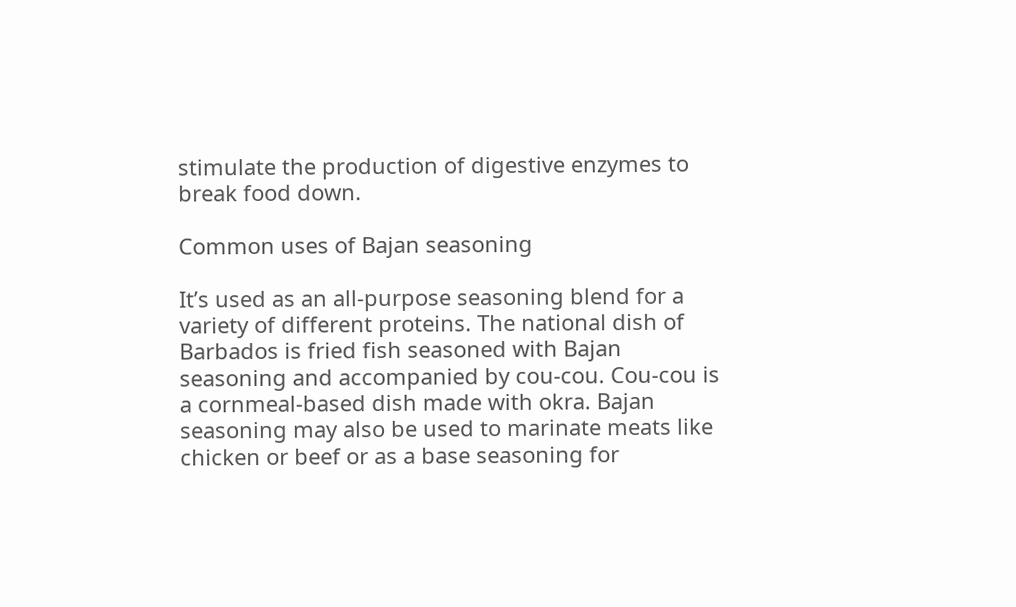stimulate the production of digestive enzymes to break food down.

Common uses of Bajan seasoning

It’s used as an all-purpose seasoning blend for a variety of different proteins. The national dish of Barbados is fried fish seasoned with Bajan seasoning and accompanied by cou-cou. Cou-cou is a cornmeal-based dish made with okra. Bajan seasoning may also be used to marinate meats like chicken or beef or as a base seasoning for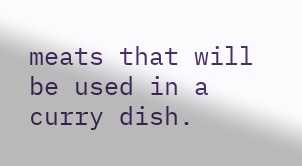meats that will be used in a curry dish.